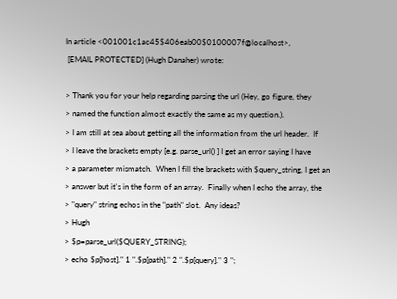In article <001001c1ac45$406eab00$0100007f@localhost>,
 [EMAIL PROTECTED] (Hugh Danaher) wrote:

> Thank you for your help regarding parsing the url (Hey, go figure, they
> named the function almost exactly the same as my question.).
> I am still at sea about getting all the information from the url header.  If
> I leave the brackets empty [e.g. parse_url() ] I get an error saying I have
> a parameter mismatch.  When I fill the brackets with $query_string, I get an
> answer but it's in the form of an array.  Finally when I echo the array, the
> "query" string echos in the "path" slot.  Any ideas?
> Hugh
> $p=parse_url($QUERY_STRING);
> echo $p[host]." 1 ".$p[path]." 2 ".$p[query]." 3 ";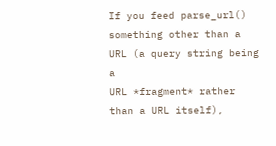If you feed parse_url() something other than a URL (a query string being a
URL *fragment* rather than a URL itself),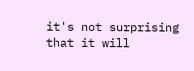it's not surprising that it will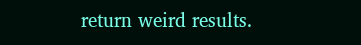return weird results.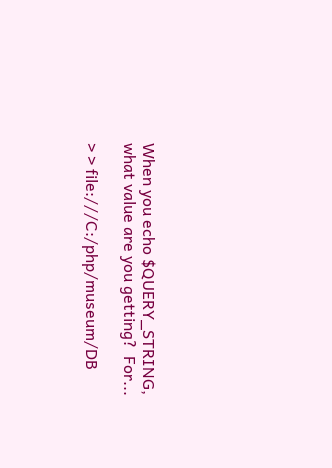When you echo $QUERY_STRING, what value are you getting?  For...

> > file:///C:/php/museum/DB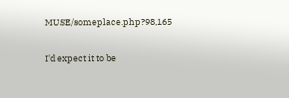MUSE/someplace.php?98,165

I'd expect it to be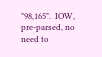"98,165".  IOW, pre-parsed, no need to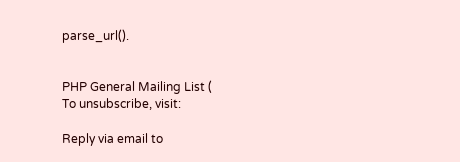parse_url().


PHP General Mailing List (
To unsubscribe, visit:

Reply via email to